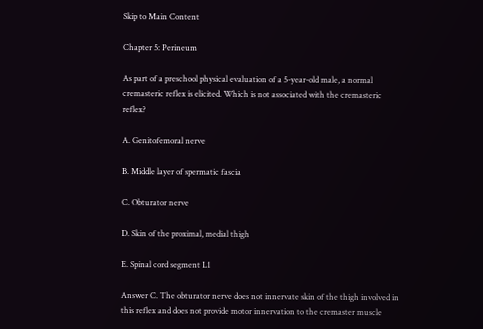Skip to Main Content

Chapter 5: Perineum

As part of a preschool physical evaluation of a 5-year-old male, a normal cremasteric reflex is elicited. Which is not associated with the cremasteric reflex?

A. Genitofemoral nerve

B. Middle layer of spermatic fascia

C. Obturator nerve

D. Skin of the proximal, medial thigh

E. Spinal cord segment L1

Answer C. The obturator nerve does not innervate skin of the thigh involved in this reflex and does not provide motor innervation to the cremaster muscle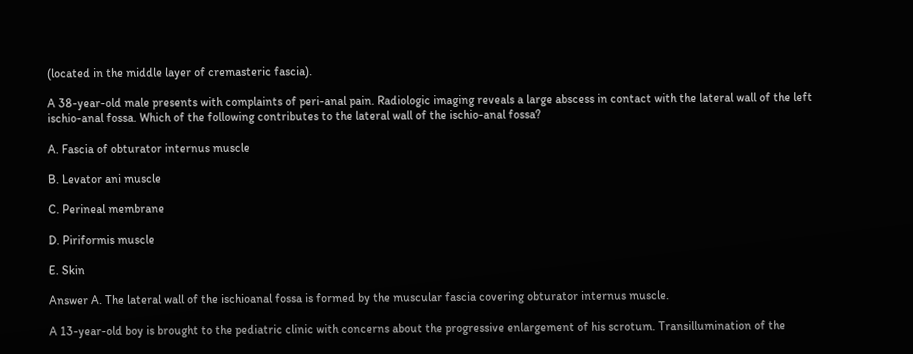(located in the middle layer of cremasteric fascia).

A 38-year-old male presents with complaints of peri-anal pain. Radiologic imaging reveals a large abscess in contact with the lateral wall of the left ischio-anal fossa. Which of the following contributes to the lateral wall of the ischio-anal fossa?

A. Fascia of obturator internus muscle

B. Levator ani muscle

C. Perineal membrane

D. Piriformis muscle

E. Skin

Answer A. The lateral wall of the ischioanal fossa is formed by the muscular fascia covering obturator internus muscle.

A 13-year-old boy is brought to the pediatric clinic with concerns about the progressive enlargement of his scrotum. Transillumination of the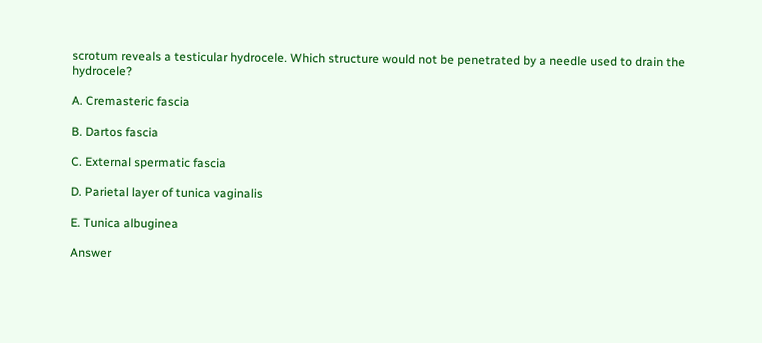scrotum reveals a testicular hydrocele. Which structure would not be penetrated by a needle used to drain the hydrocele?

A. Cremasteric fascia

B. Dartos fascia

C. External spermatic fascia

D. Parietal layer of tunica vaginalis

E. Tunica albuginea

Answer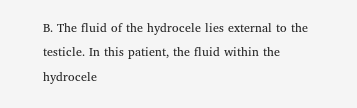B. The fluid of the hydrocele lies external to the testicle. In this patient, the fluid within the hydrocele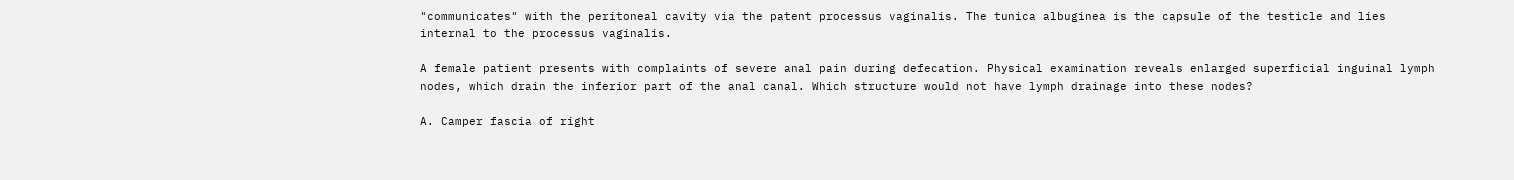"communicates" with the peritoneal cavity via the patent processus vaginalis. The tunica albuginea is the capsule of the testicle and lies internal to the processus vaginalis.

A female patient presents with complaints of severe anal pain during defecation. Physical examination reveals enlarged superficial inguinal lymph nodes, which drain the inferior part of the anal canal. Which structure would not have lymph drainage into these nodes?

A. Camper fascia of right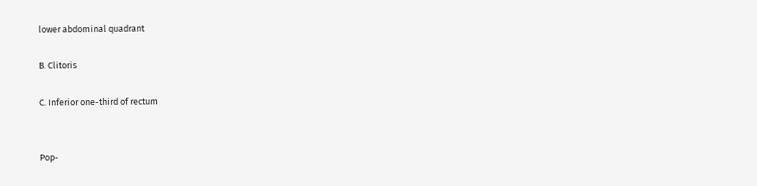lower abdominal quadrant

B. Clitoris

C. Inferior one-third of rectum


Pop-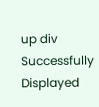up div Successfully Displayed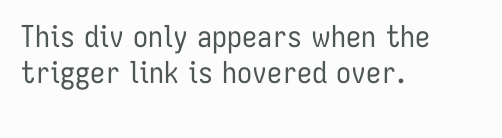This div only appears when the trigger link is hovered over.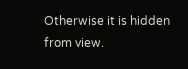Otherwise it is hidden from view.